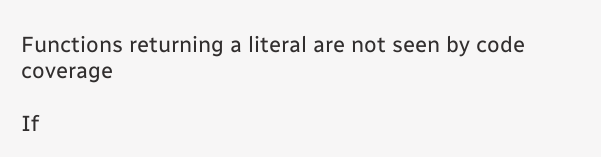Functions returning a literal are not seen by code coverage

If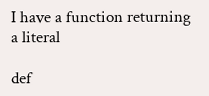I have a function returning a literal

def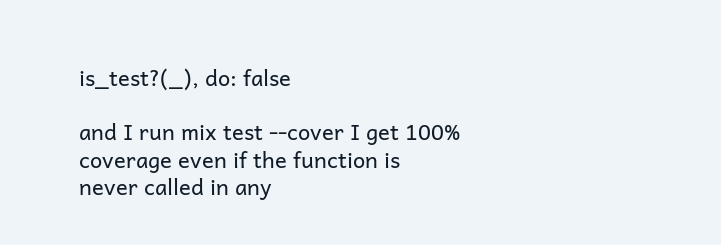is_test?(_), do: false

and I run mix test --cover I get 100% coverage even if the function is never called in any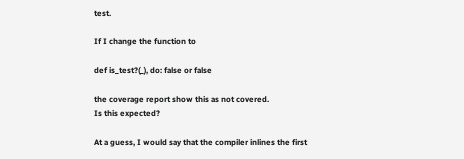test.

If I change the function to

def is_test?(_), do: false or false

the coverage report show this as not covered.
Is this expected?

At a guess, I would say that the compiler inlines the first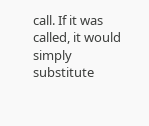call. If it was called, it would simply substitute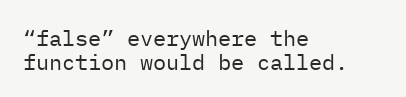“false” everywhere the function would be called.